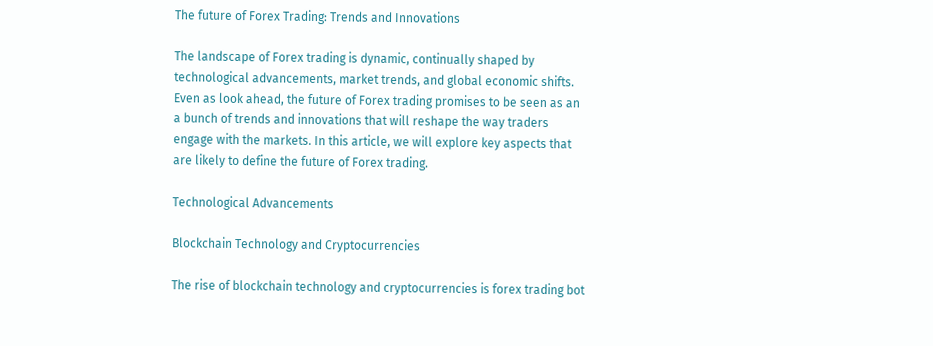The future of Forex Trading: Trends and Innovations

The landscape of Forex trading is dynamic, continually shaped by technological advancements, market trends, and global economic shifts. Even as look ahead, the future of Forex trading promises to be seen as an a bunch of trends and innovations that will reshape the way traders engage with the markets. In this article, we will explore key aspects that are likely to define the future of Forex trading.

Technological Advancements

Blockchain Technology and Cryptocurrencies

The rise of blockchain technology and cryptocurrencies is forex trading bot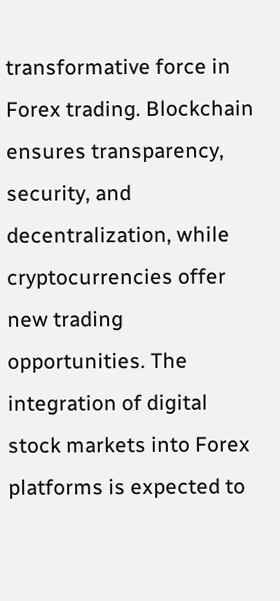transformative force in Forex trading. Blockchain ensures transparency, security, and decentralization, while cryptocurrencies offer new trading opportunities. The integration of digital stock markets into Forex platforms is expected to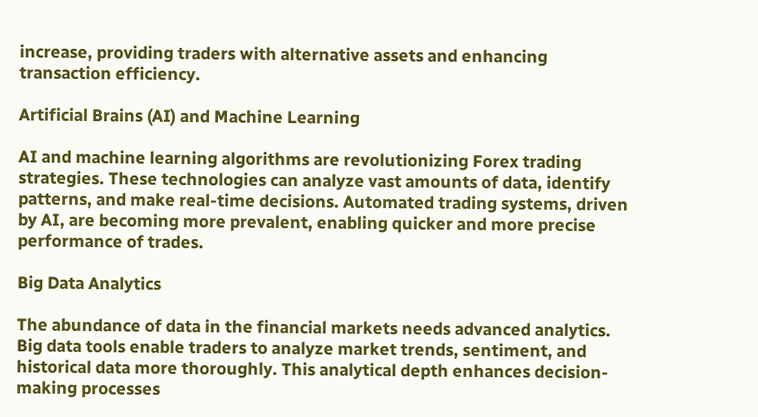increase, providing traders with alternative assets and enhancing transaction efficiency.

Artificial Brains (AI) and Machine Learning

AI and machine learning algorithms are revolutionizing Forex trading strategies. These technologies can analyze vast amounts of data, identify patterns, and make real-time decisions. Automated trading systems, driven by AI, are becoming more prevalent, enabling quicker and more precise performance of trades.

Big Data Analytics

The abundance of data in the financial markets needs advanced analytics. Big data tools enable traders to analyze market trends, sentiment, and historical data more thoroughly. This analytical depth enhances decision-making processes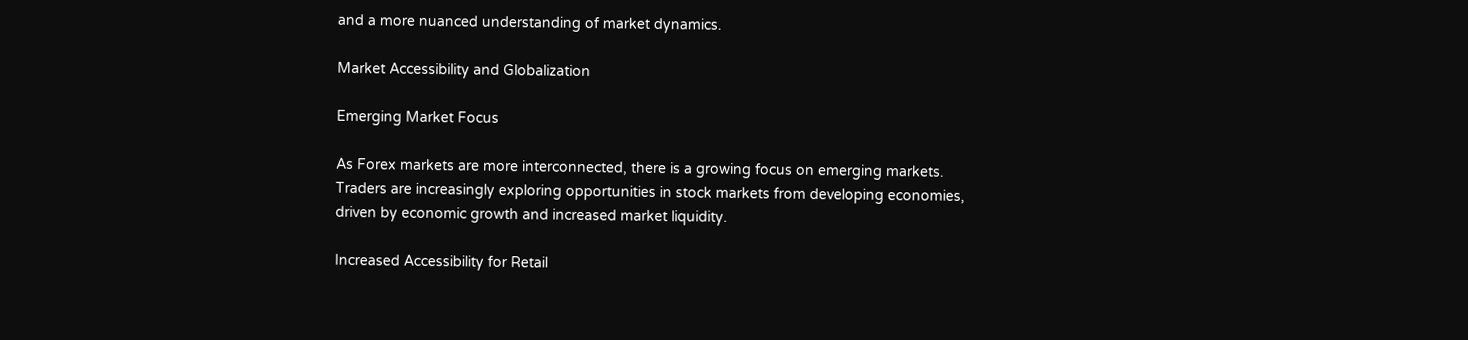and a more nuanced understanding of market dynamics.

Market Accessibility and Globalization

Emerging Market Focus

As Forex markets are more interconnected, there is a growing focus on emerging markets. Traders are increasingly exploring opportunities in stock markets from developing economies, driven by economic growth and increased market liquidity.

Increased Accessibility for Retail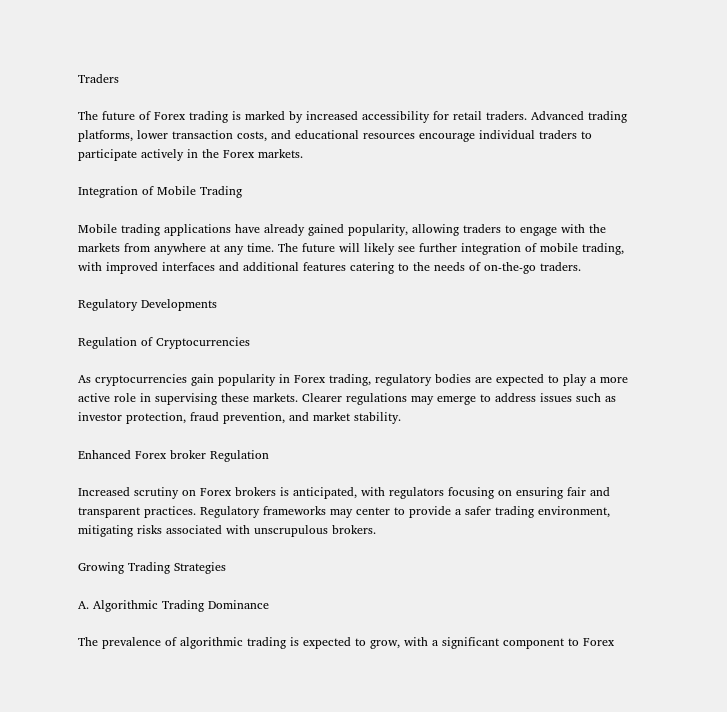Traders

The future of Forex trading is marked by increased accessibility for retail traders. Advanced trading platforms, lower transaction costs, and educational resources encourage individual traders to participate actively in the Forex markets.

Integration of Mobile Trading

Mobile trading applications have already gained popularity, allowing traders to engage with the markets from anywhere at any time. The future will likely see further integration of mobile trading, with improved interfaces and additional features catering to the needs of on-the-go traders.

Regulatory Developments

Regulation of Cryptocurrencies

As cryptocurrencies gain popularity in Forex trading, regulatory bodies are expected to play a more active role in supervising these markets. Clearer regulations may emerge to address issues such as investor protection, fraud prevention, and market stability.

Enhanced Forex broker Regulation

Increased scrutiny on Forex brokers is anticipated, with regulators focusing on ensuring fair and transparent practices. Regulatory frameworks may center to provide a safer trading environment, mitigating risks associated with unscrupulous brokers.

Growing Trading Strategies

A. Algorithmic Trading Dominance

The prevalence of algorithmic trading is expected to grow, with a significant component to Forex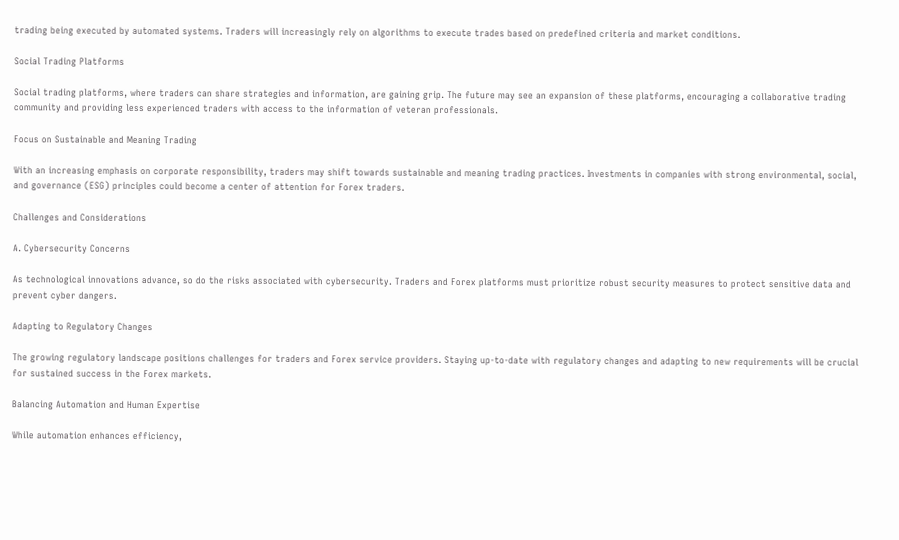trading being executed by automated systems. Traders will increasingly rely on algorithms to execute trades based on predefined criteria and market conditions.

Social Trading Platforms

Social trading platforms, where traders can share strategies and information, are gaining grip. The future may see an expansion of these platforms, encouraging a collaborative trading community and providing less experienced traders with access to the information of veteran professionals.

Focus on Sustainable and Meaning Trading

With an increasing emphasis on corporate responsibility, traders may shift towards sustainable and meaning trading practices. Investments in companies with strong environmental, social, and governance (ESG) principles could become a center of attention for Forex traders.

Challenges and Considerations

A. Cybersecurity Concerns

As technological innovations advance, so do the risks associated with cybersecurity. Traders and Forex platforms must prioritize robust security measures to protect sensitive data and prevent cyber dangers.

Adapting to Regulatory Changes

The growing regulatory landscape positions challenges for traders and Forex service providers. Staying up-to-date with regulatory changes and adapting to new requirements will be crucial for sustained success in the Forex markets.

Balancing Automation and Human Expertise

While automation enhances efficiency,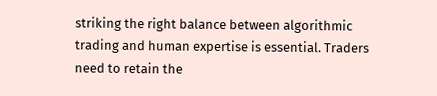striking the right balance between algorithmic trading and human expertise is essential. Traders need to retain the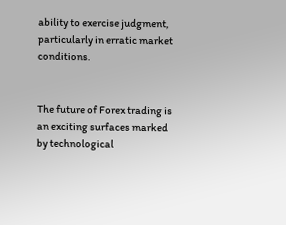ability to exercise judgment, particularly in erratic market conditions.


The future of Forex trading is an exciting surfaces marked by technological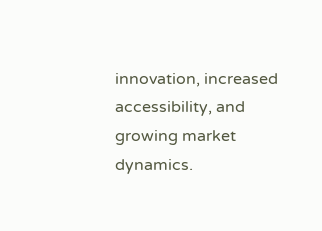innovation, increased accessibility, and growing market dynamics.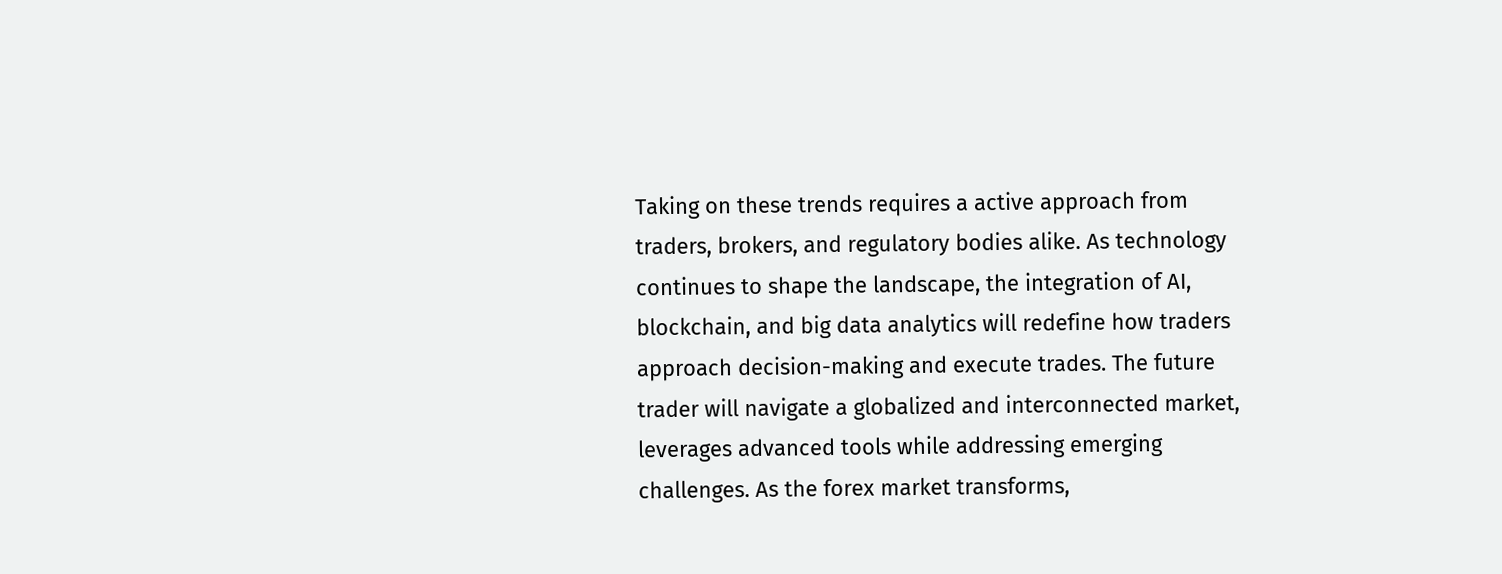Taking on these trends requires a active approach from traders, brokers, and regulatory bodies alike. As technology continues to shape the landscape, the integration of AI, blockchain, and big data analytics will redefine how traders approach decision-making and execute trades. The future trader will navigate a globalized and interconnected market, leverages advanced tools while addressing emerging challenges. As the forex market transforms,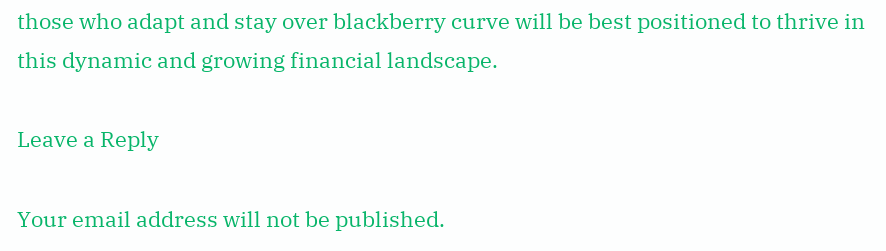those who adapt and stay over blackberry curve will be best positioned to thrive in this dynamic and growing financial landscape.

Leave a Reply

Your email address will not be published.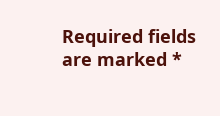Required fields are marked *